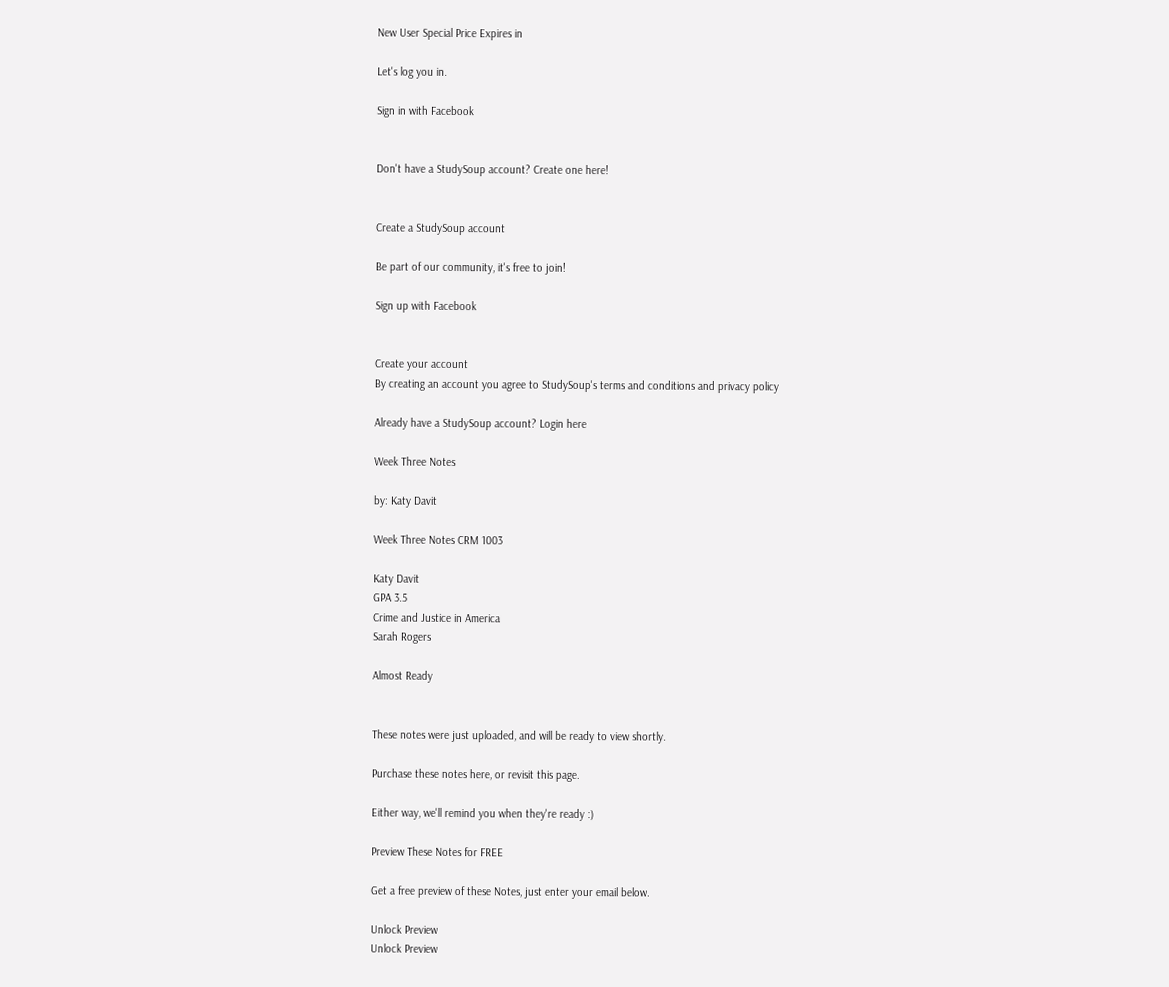New User Special Price Expires in

Let's log you in.

Sign in with Facebook


Don't have a StudySoup account? Create one here!


Create a StudySoup account

Be part of our community, it's free to join!

Sign up with Facebook


Create your account
By creating an account you agree to StudySoup's terms and conditions and privacy policy

Already have a StudySoup account? Login here

Week Three Notes

by: Katy Davit

Week Three Notes CRM 1003

Katy Davit
GPA 3.5
Crime and Justice in America
Sarah Rogers

Almost Ready


These notes were just uploaded, and will be ready to view shortly.

Purchase these notes here, or revisit this page.

Either way, we'll remind you when they're ready :)

Preview These Notes for FREE

Get a free preview of these Notes, just enter your email below.

Unlock Preview
Unlock Preview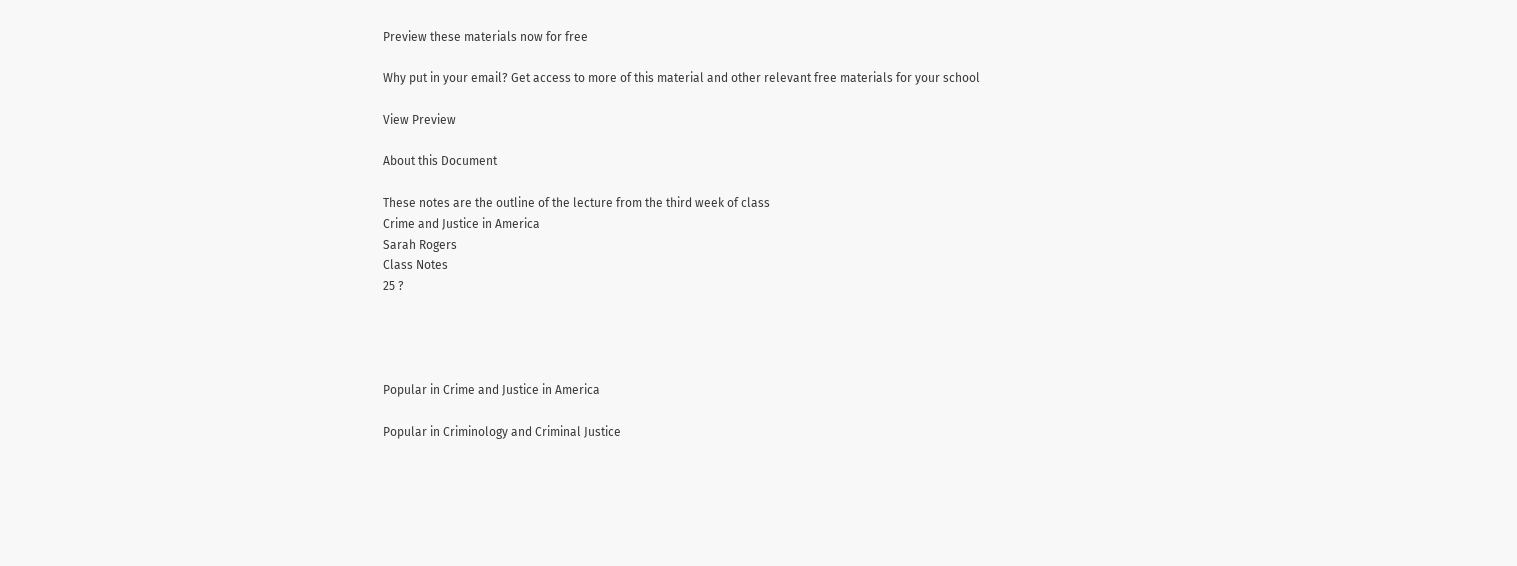Preview these materials now for free

Why put in your email? Get access to more of this material and other relevant free materials for your school

View Preview

About this Document

These notes are the outline of the lecture from the third week of class
Crime and Justice in America
Sarah Rogers
Class Notes
25 ?




Popular in Crime and Justice in America

Popular in Criminology and Criminal Justice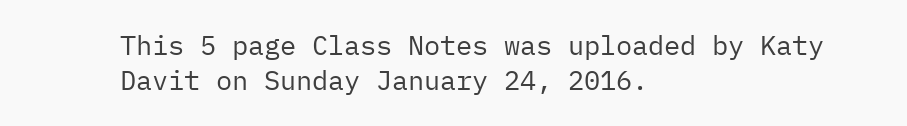This 5 page Class Notes was uploaded by Katy Davit on Sunday January 24, 2016.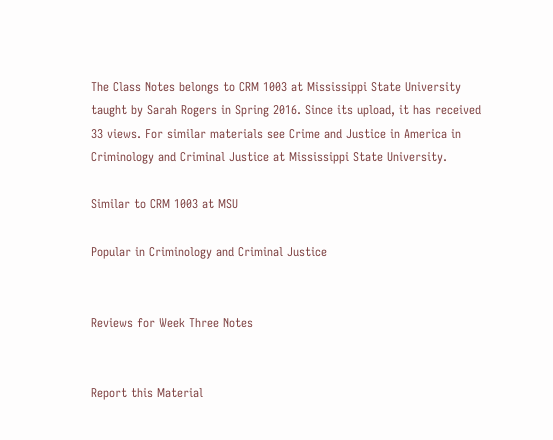The Class Notes belongs to CRM 1003 at Mississippi State University taught by Sarah Rogers in Spring 2016. Since its upload, it has received 33 views. For similar materials see Crime and Justice in America in Criminology and Criminal Justice at Mississippi State University.

Similar to CRM 1003 at MSU

Popular in Criminology and Criminal Justice


Reviews for Week Three Notes


Report this Material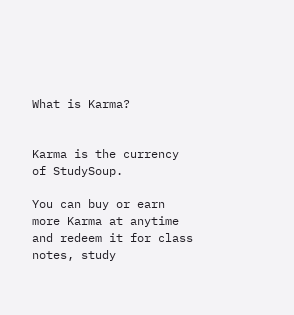What is Karma?


Karma is the currency of StudySoup.

You can buy or earn more Karma at anytime and redeem it for class notes, study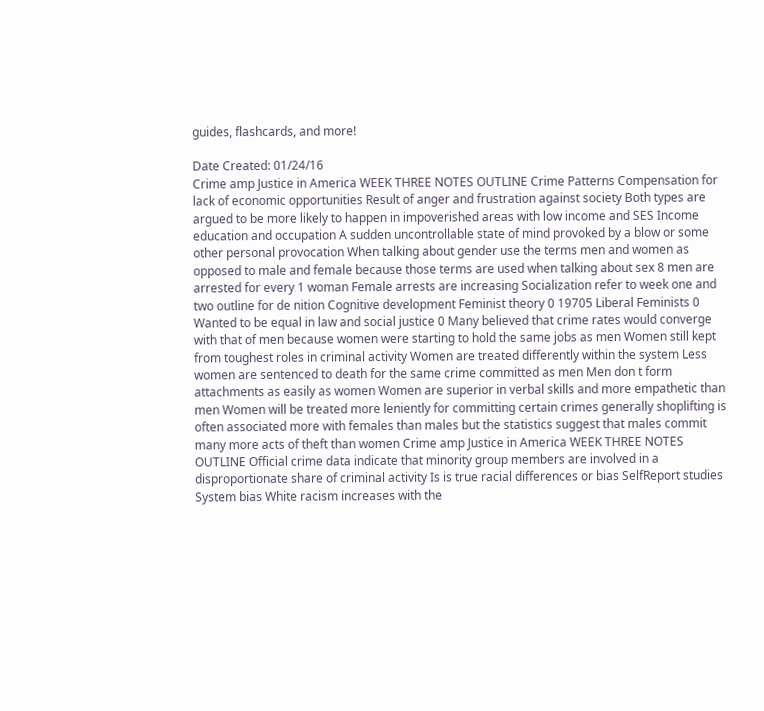guides, flashcards, and more!

Date Created: 01/24/16
Crime amp Justice in America WEEK THREE NOTES OUTLINE Crime Patterns Compensation for lack of economic opportunities Result of anger and frustration against society Both types are argued to be more likely to happen in impoverished areas with low income and SES Income education and occupation A sudden uncontrollable state of mind provoked by a blow or some other personal provocation When talking about gender use the terms men and women as opposed to male and female because those terms are used when talking about sex 8 men are arrested for every 1 woman Female arrests are increasing Socialization refer to week one and two outline for de nition Cognitive development Feminist theory 0 19705 Liberal Feminists 0 Wanted to be equal in law and social justice 0 Many believed that crime rates would converge with that of men because women were starting to hold the same jobs as men Women still kept from toughest roles in criminal activity Women are treated differently within the system Less women are sentenced to death for the same crime committed as men Men don t form attachments as easily as women Women are superior in verbal skills and more empathetic than men Women will be treated more leniently for committing certain crimes generally shoplifting is often associated more with females than males but the statistics suggest that males commit many more acts of theft than women Crime amp Justice in America WEEK THREE NOTES OUTLINE Official crime data indicate that minority group members are involved in a disproportionate share of criminal activity Is is true racial differences or bias SelfReport studies System bias White racism increases with the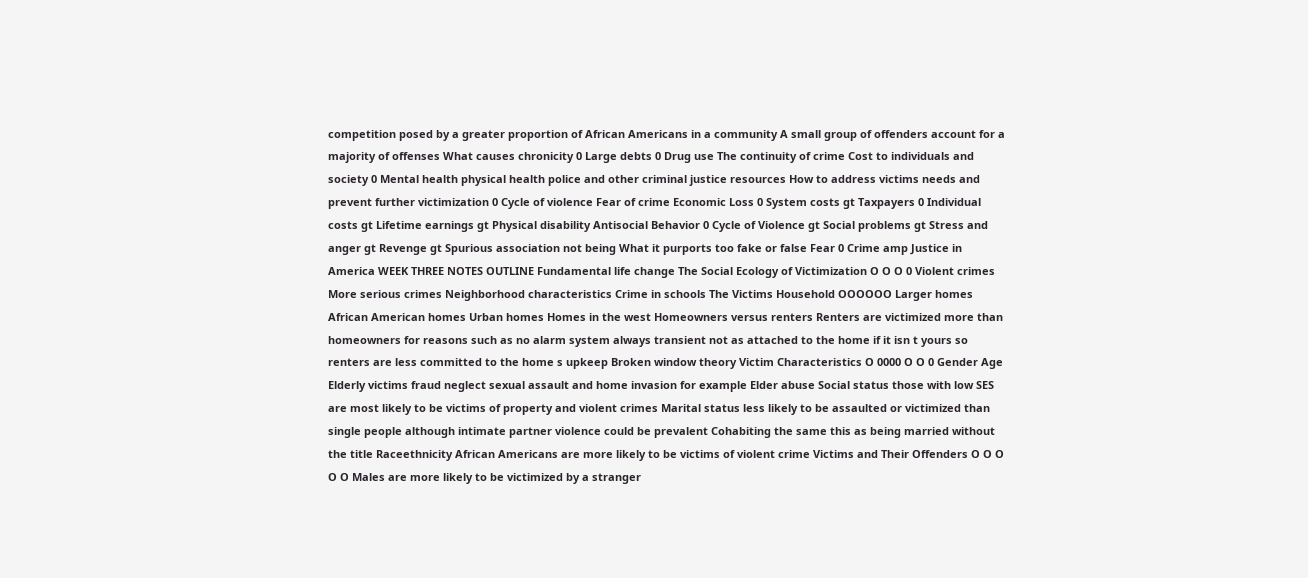competition posed by a greater proportion of African Americans in a community A small group of offenders account for a majority of offenses What causes chronicity 0 Large debts 0 Drug use The continuity of crime Cost to individuals and society 0 Mental health physical health police and other criminal justice resources How to address victims needs and prevent further victimization 0 Cycle of violence Fear of crime Economic Loss 0 System costs gt Taxpayers 0 Individual costs gt Lifetime earnings gt Physical disability Antisocial Behavior 0 Cycle of Violence gt Social problems gt Stress and anger gt Revenge gt Spurious association not being What it purports too fake or false Fear 0 Crime amp Justice in America WEEK THREE NOTES OUTLINE Fundamental life change The Social Ecology of Victimization O O O 0 Violent crimes More serious crimes Neighborhood characteristics Crime in schools The Victims Household OOOOOO Larger homes African American homes Urban homes Homes in the west Homeowners versus renters Renters are victimized more than homeowners for reasons such as no alarm system always transient not as attached to the home if it isn t yours so renters are less committed to the home s upkeep Broken window theory Victim Characteristics O 0000 O O 0 Gender Age Elderly victims fraud neglect sexual assault and home invasion for example Elder abuse Social status those with low SES are most likely to be victims of property and violent crimes Marital status less likely to be assaulted or victimized than single people although intimate partner violence could be prevalent Cohabiting the same this as being married without the title Raceethnicity African Americans are more likely to be victims of violent crime Victims and Their Offenders O O O O O Males are more likely to be victimized by a stranger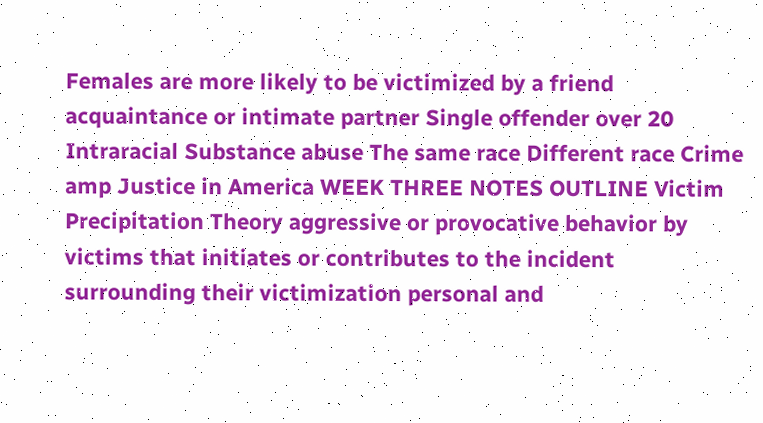Females are more likely to be victimized by a friend acquaintance or intimate partner Single offender over 20 Intraracial Substance abuse The same race Different race Crime amp Justice in America WEEK THREE NOTES OUTLINE Victim Precipitation Theory aggressive or provocative behavior by victims that initiates or contributes to the incident surrounding their victimization personal and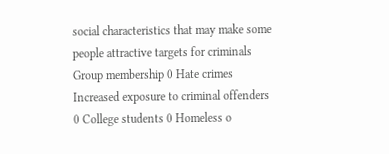social characteristics that may make some people attractive targets for criminals Group membership 0 Hate crimes Increased exposure to criminal offenders 0 College students 0 Homeless o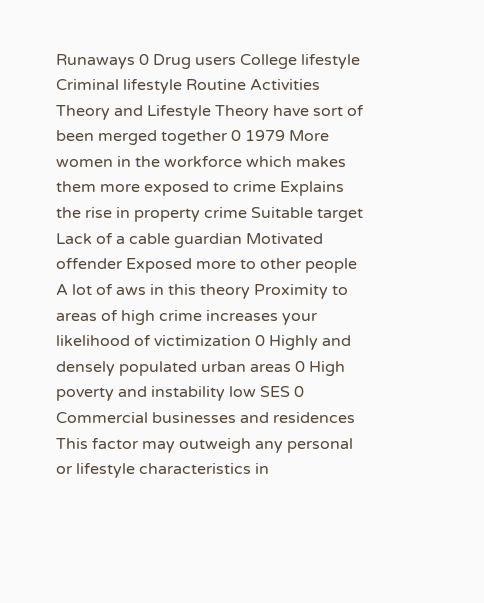Runaways 0 Drug users College lifestyle Criminal lifestyle Routine Activities Theory and Lifestyle Theory have sort of been merged together 0 1979 More women in the workforce which makes them more exposed to crime Explains the rise in property crime Suitable target Lack of a cable guardian Motivated offender Exposed more to other people A lot of aws in this theory Proximity to areas of high crime increases your likelihood of victimization 0 Highly and densely populated urban areas 0 High poverty and instability low SES 0 Commercial businesses and residences This factor may outweigh any personal or lifestyle characteristics in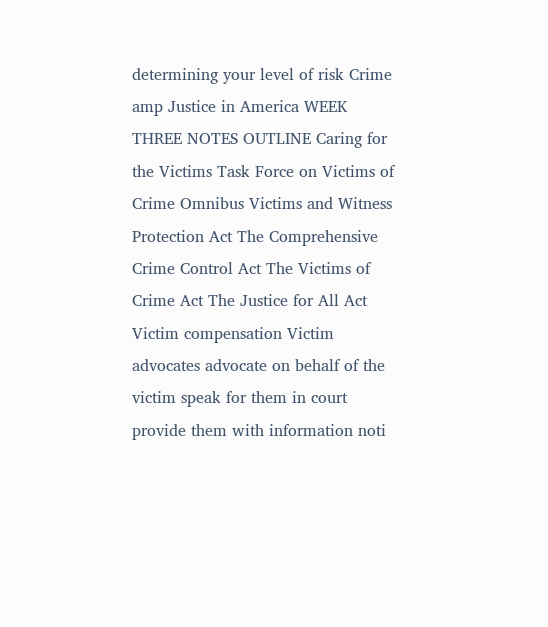determining your level of risk Crime amp Justice in America WEEK THREE NOTES OUTLINE Caring for the Victims Task Force on Victims of Crime Omnibus Victims and Witness Protection Act The Comprehensive Crime Control Act The Victims of Crime Act The Justice for All Act Victim compensation Victim advocates advocate on behalf of the victim speak for them in court provide them with information noti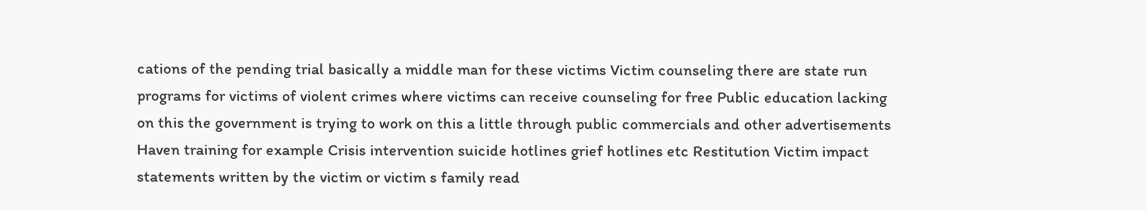cations of the pending trial basically a middle man for these victims Victim counseling there are state run programs for victims of violent crimes where victims can receive counseling for free Public education lacking on this the government is trying to work on this a little through public commercials and other advertisements Haven training for example Crisis intervention suicide hotlines grief hotlines etc Restitution Victim impact statements written by the victim or victim s family read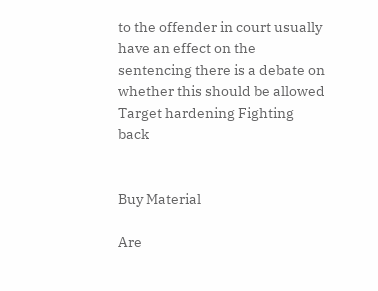to the offender in court usually have an effect on the sentencing there is a debate on whether this should be allowed Target hardening Fighting back


Buy Material

Are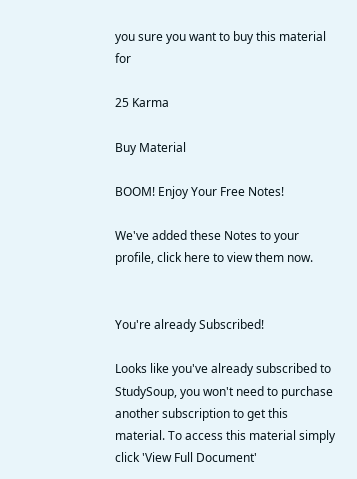you sure you want to buy this material for

25 Karma

Buy Material

BOOM! Enjoy Your Free Notes!

We've added these Notes to your profile, click here to view them now.


You're already Subscribed!

Looks like you've already subscribed to StudySoup, you won't need to purchase another subscription to get this material. To access this material simply click 'View Full Document'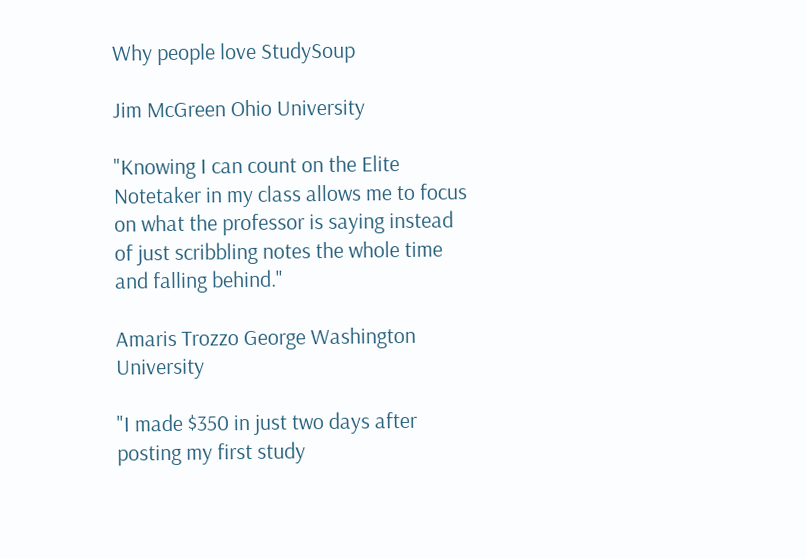Why people love StudySoup

Jim McGreen Ohio University

"Knowing I can count on the Elite Notetaker in my class allows me to focus on what the professor is saying instead of just scribbling notes the whole time and falling behind."

Amaris Trozzo George Washington University

"I made $350 in just two days after posting my first study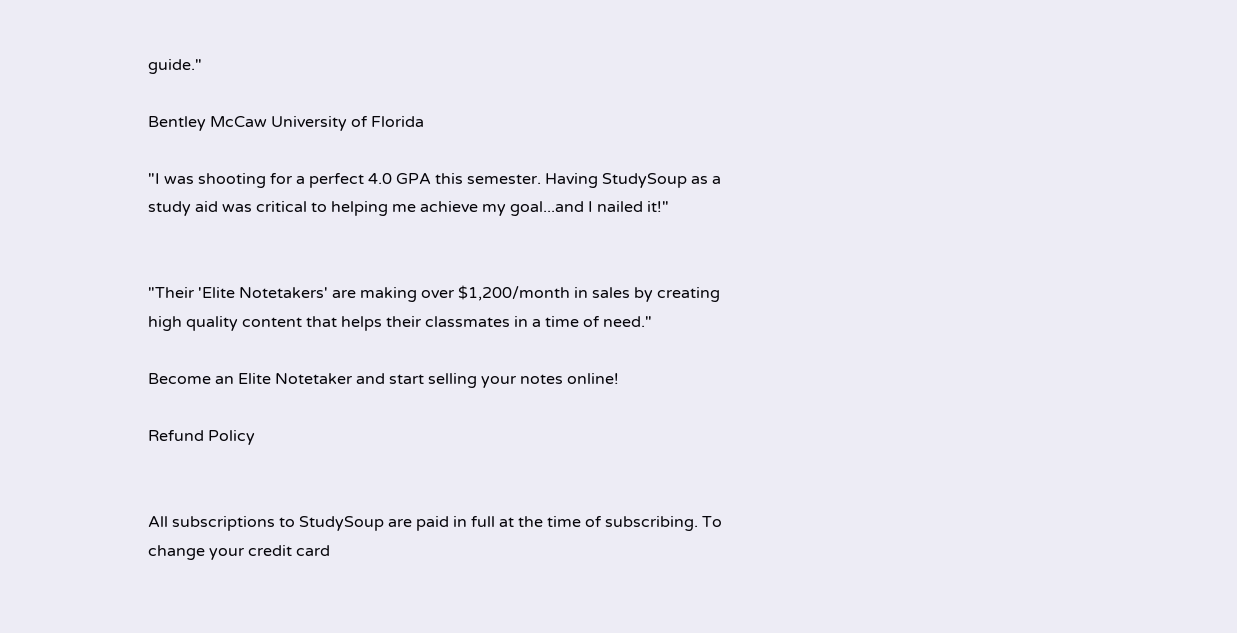guide."

Bentley McCaw University of Florida

"I was shooting for a perfect 4.0 GPA this semester. Having StudySoup as a study aid was critical to helping me achieve my goal...and I nailed it!"


"Their 'Elite Notetakers' are making over $1,200/month in sales by creating high quality content that helps their classmates in a time of need."

Become an Elite Notetaker and start selling your notes online!

Refund Policy


All subscriptions to StudySoup are paid in full at the time of subscribing. To change your credit card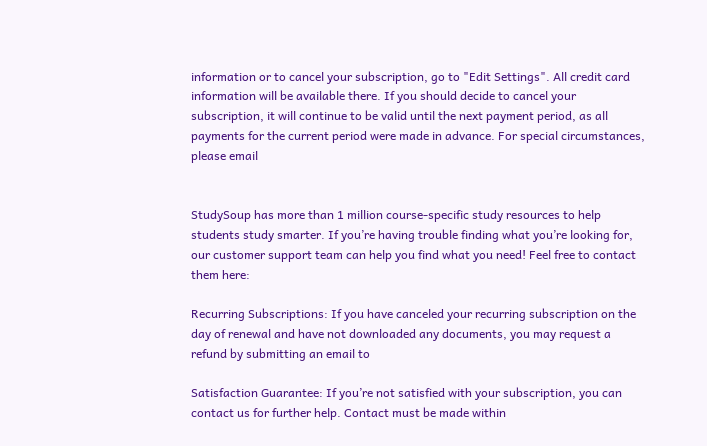information or to cancel your subscription, go to "Edit Settings". All credit card information will be available there. If you should decide to cancel your subscription, it will continue to be valid until the next payment period, as all payments for the current period were made in advance. For special circumstances, please email


StudySoup has more than 1 million course-specific study resources to help students study smarter. If you’re having trouble finding what you’re looking for, our customer support team can help you find what you need! Feel free to contact them here:

Recurring Subscriptions: If you have canceled your recurring subscription on the day of renewal and have not downloaded any documents, you may request a refund by submitting an email to

Satisfaction Guarantee: If you’re not satisfied with your subscription, you can contact us for further help. Contact must be made within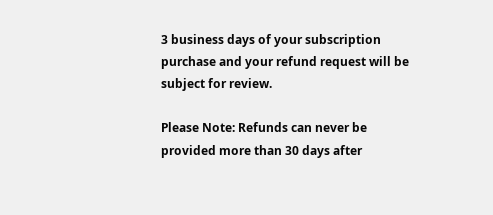3 business days of your subscription purchase and your refund request will be subject for review.

Please Note: Refunds can never be provided more than 30 days after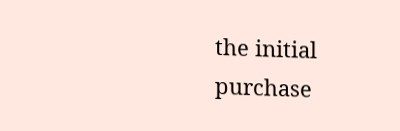the initial purchase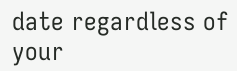date regardless of your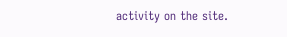activity on the site.